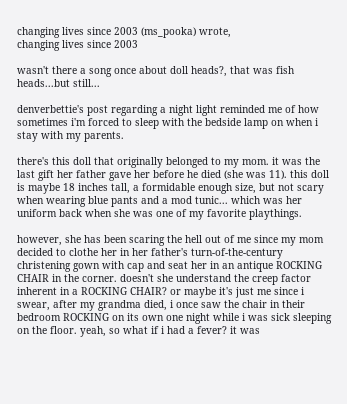changing lives since 2003 (ms_pooka) wrote,
changing lives since 2003

wasn't there a song once about doll heads?, that was fish heads...but still...

denverbettie's post regarding a night light reminded me of how sometimes i'm forced to sleep with the bedside lamp on when i stay with my parents.

there's this doll that originally belonged to my mom. it was the last gift her father gave her before he died (she was 11). this doll is maybe 18 inches tall, a formidable enough size, but not scary when wearing blue pants and a mod tunic... which was her uniform back when she was one of my favorite playthings.

however, she has been scaring the hell out of me since my mom decided to clothe her in her father's turn-of-the-century christening gown with cap and seat her in an antique ROCKING CHAIR in the corner. doesn't she understand the creep factor inherent in a ROCKING CHAIR? or maybe it's just me since i swear, after my grandma died, i once saw the chair in their bedroom ROCKING on its own one night while i was sick sleeping on the floor. yeah, so what if i had a fever? it was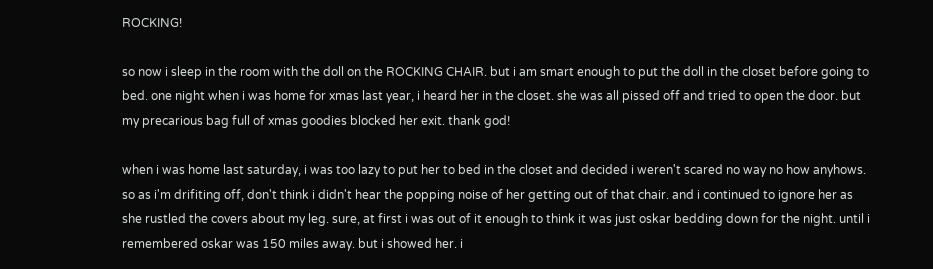ROCKING!

so now i sleep in the room with the doll on the ROCKING CHAIR. but i am smart enough to put the doll in the closet before going to bed. one night when i was home for xmas last year, i heard her in the closet. she was all pissed off and tried to open the door. but my precarious bag full of xmas goodies blocked her exit. thank god!

when i was home last saturday, i was too lazy to put her to bed in the closet and decided i weren't scared no way no how anyhows. so as i'm drifiting off, don't think i didn't hear the popping noise of her getting out of that chair. and i continued to ignore her as she rustled the covers about my leg. sure, at first i was out of it enough to think it was just oskar bedding down for the night. until i remembered oskar was 150 miles away. but i showed her. i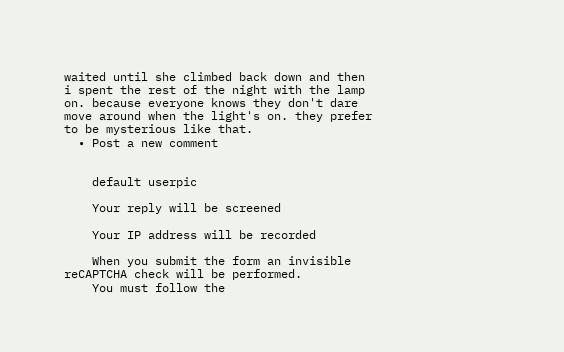waited until she climbed back down and then i spent the rest of the night with the lamp on. because everyone knows they don't dare move around when the light's on. they prefer to be mysterious like that.
  • Post a new comment


    default userpic

    Your reply will be screened

    Your IP address will be recorded

    When you submit the form an invisible reCAPTCHA check will be performed.
    You must follow the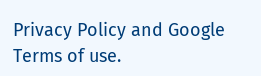Privacy Policy and Google Terms of use.